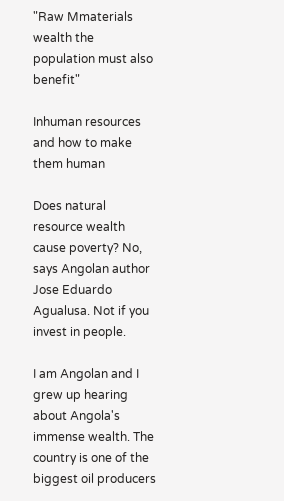"Raw Mmaterials wealth the population must also benefit"

Inhuman resources and how to make them human

Does natural resource wealth cause poverty? No, says Angolan author Jose Eduardo Agualusa. Not if you invest in people.

I am Angolan and I grew up hearing about Angola's immense wealth. The country is one of the biggest oil producers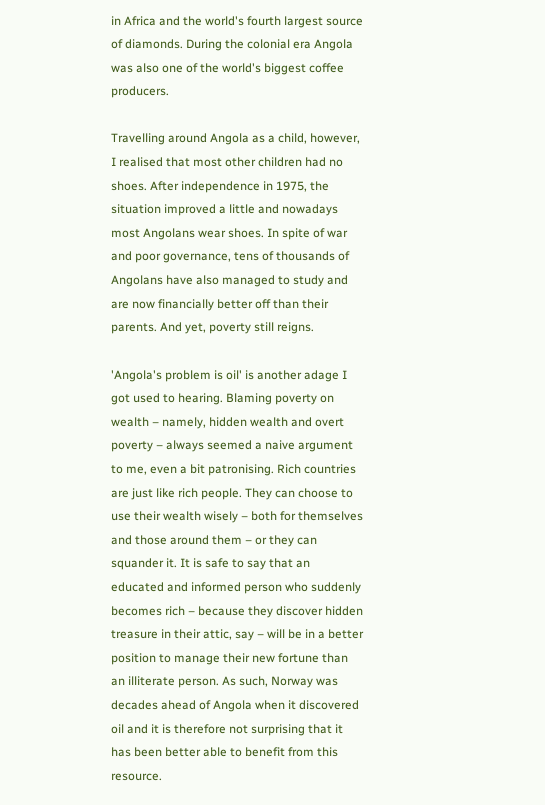in Africa and the world's fourth largest source of diamonds. During the colonial era Angola was also one of the world's biggest coffee producers.

Travelling around Angola as a child, however, I realised that most other children had no shoes. After independence in 1975, the situation improved a little and nowadays most Angolans wear shoes. In spite of war and poor governance, tens of thousands of Angolans have also managed to study and are now financially better off than their parents. And yet, poverty still reigns.

'Angola's problem is oil' is another adage I got used to hearing. Blaming poverty on wealth – namely, hidden wealth and overt poverty – always seemed a naive argument to me, even a bit patronising. Rich countries are just like rich people. They can choose to use their wealth wisely – both for themselves and those around them – or they can squander it. It is safe to say that an educated and informed person who suddenly becomes rich – because they discover hidden treasure in their attic, say – will be in a better position to manage their new fortune than an illiterate person. As such, Norway was decades ahead of Angola when it discovered oil and it is therefore not surprising that it has been better able to benefit from this resource.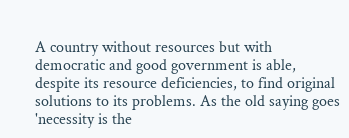A country without resources but with democratic and good government is able, despite its resource deficiencies, to find original solutions to its problems. As the old saying goes 'necessity is the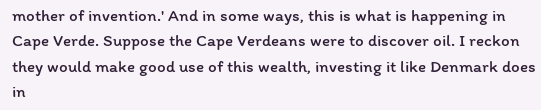mother of invention.' And in some ways, this is what is happening in Cape Verde. Suppose the Cape Verdeans were to discover oil. I reckon they would make good use of this wealth, investing it like Denmark does in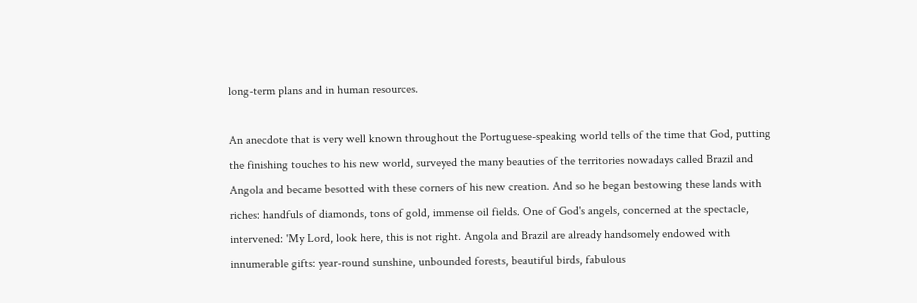long-term plans and in human resources.

An anecdote that is very well known throughout the Portuguese-speaking world tells of the time that God, putting the finishing touches to his new world, surveyed the many beauties of the territories nowadays called Brazil and Angola and became besotted with these corners of his new creation. And so he began bestowing these lands with riches: handfuls of diamonds, tons of gold, immense oil fields. One of God's angels, concerned at the spectacle, intervened: 'My Lord, look here, this is not right. Angola and Brazil are already handsomely endowed with innumerable gifts: year-round sunshine, unbounded forests, beautiful birds, fabulous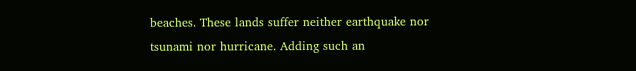beaches. These lands suffer neither earthquake nor tsunami nor hurricane. Adding such an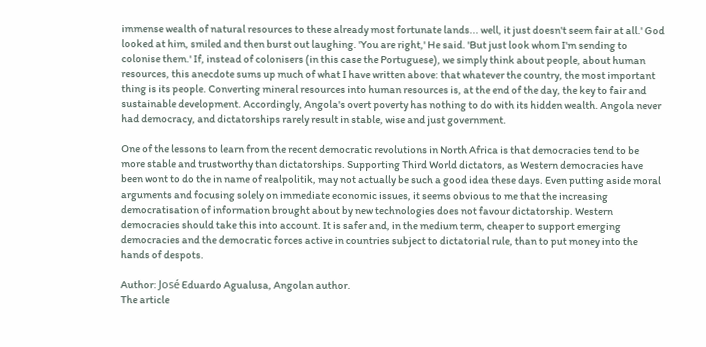immense wealth of natural resources to these already most fortunate lands... well, it just doesn't seem fair at all.' God looked at him, smiled and then burst out laughing. 'You are right,' He said. 'But just look whom I'm sending to colonise them.' If, instead of colonisers (in this case the Portuguese), we simply think about people, about human resources, this anecdote sums up much of what I have written above: that whatever the country, the most important thing is its people. Converting mineral resources into human resources is, at the end of the day, the key to fair and sustainable development. Accordingly, Angola's overt poverty has nothing to do with its hidden wealth. Angola never had democracy, and dictatorships rarely result in stable, wise and just government.

One of the lessons to learn from the recent democratic revolutions in North Africa is that democracies tend to be more stable and trustworthy than dictatorships. Supporting Third World dictators, as Western democracies have been wont to do the in name of realpolitik, may not actually be such a good idea these days. Even putting aside moral arguments and focusing solely on immediate economic issues, it seems obvious to me that the increasing democratisation of information brought about by new technologies does not favour dictatorship. Western democracies should take this into account. It is safer and, in the medium term, cheaper to support emerging democracies and the democratic forces active in countries subject to dictatorial rule, than to put money into the hands of despots.

Author: José Eduardo Agualusa, Angolan author.
The article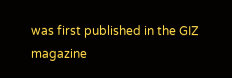was first published in the GIZ magazine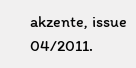akzente, issue 04/2011.